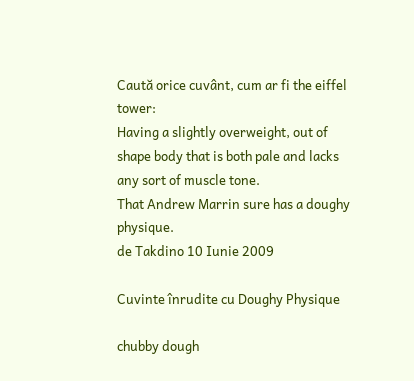Caută orice cuvânt, cum ar fi the eiffel tower:
Having a slightly overweight, out of shape body that is both pale and lacks any sort of muscle tone.
That Andrew Marrin sure has a doughy physique.
de Takdino 10 Iunie 2009

Cuvinte înrudite cu Doughy Physique

chubby dough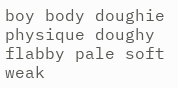boy body doughie physique doughy flabby pale soft weak